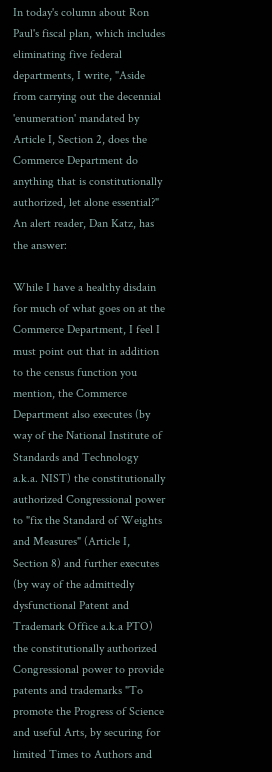In today's column about Ron Paul's fiscal plan, which includes eliminating five federal departments, I write, "Aside from carrying out the decennial 'enumeration' mandated by Article I, Section 2, does the Commerce Department do anything that is constitutionally authorized, let alone essential?" An alert reader, Dan Katz, has the answer:

While I have a healthy disdain for much of what goes on at the Commerce Department, I feel I must point out that in addition to the census function you mention, the Commerce Department also executes (by way of the National Institute of Standards and Technology a.k.a. NIST) the constitutionally authorized Congressional power to "fix the Standard of Weights and Measures" (Article I, Section 8) and further executes (by way of the admittedly dysfunctional Patent and Trademark Office a.k.a PTO) the constitutionally authorized Congressional power to provide patents and trademarks "To promote the Progress of Science and useful Arts, by securing for limited Times to Authors and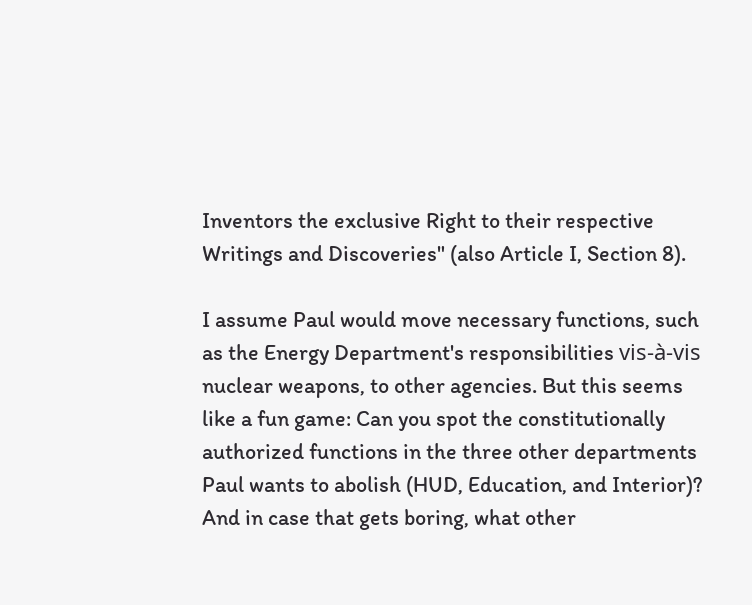Inventors the exclusive Right to their respective Writings and Discoveries" (also Article I, Section 8).

I assume Paul would move necessary functions, such as the Energy Department's responsibilities vis-à-vis nuclear weapons, to other agencies. But this seems like a fun game: Can you spot the constitutionally authorized functions in the three other departments Paul wants to abolish (HUD, Education, and Interior)? And in case that gets boring, what other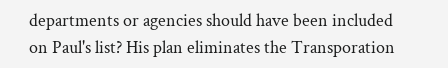departments or agencies should have been included on Paul's list? His plan eliminates the Transporation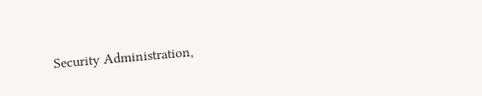Security Administration,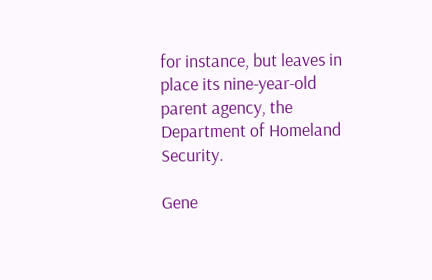for instance, but leaves in place its nine-year-old parent agency, the Department of Homeland Security.

Gene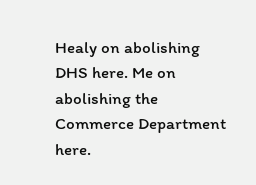Healy on abolishing DHS here. Me on abolishing the Commerce Department here.